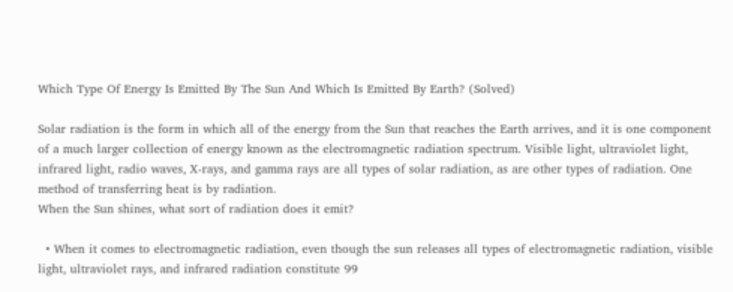Which Type Of Energy Is Emitted By The Sun And Which Is Emitted By Earth? (Solved)

Solar radiation is the form in which all of the energy from the Sun that reaches the Earth arrives, and it is one component of a much larger collection of energy known as the electromagnetic radiation spectrum. Visible light, ultraviolet light, infrared light, radio waves, X-rays, and gamma rays are all types of solar radiation, as are other types of radiation. One method of transferring heat is by radiation.
When the Sun shines, what sort of radiation does it emit?

  • When it comes to electromagnetic radiation, even though the sun releases all types of electromagnetic radiation, visible light, ultraviolet rays, and infrared radiation constitute 99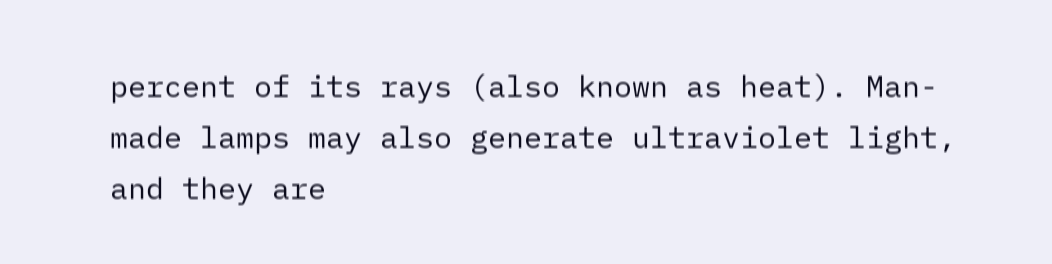percent of its rays (also known as heat). Man-made lamps may also generate ultraviolet light, and they are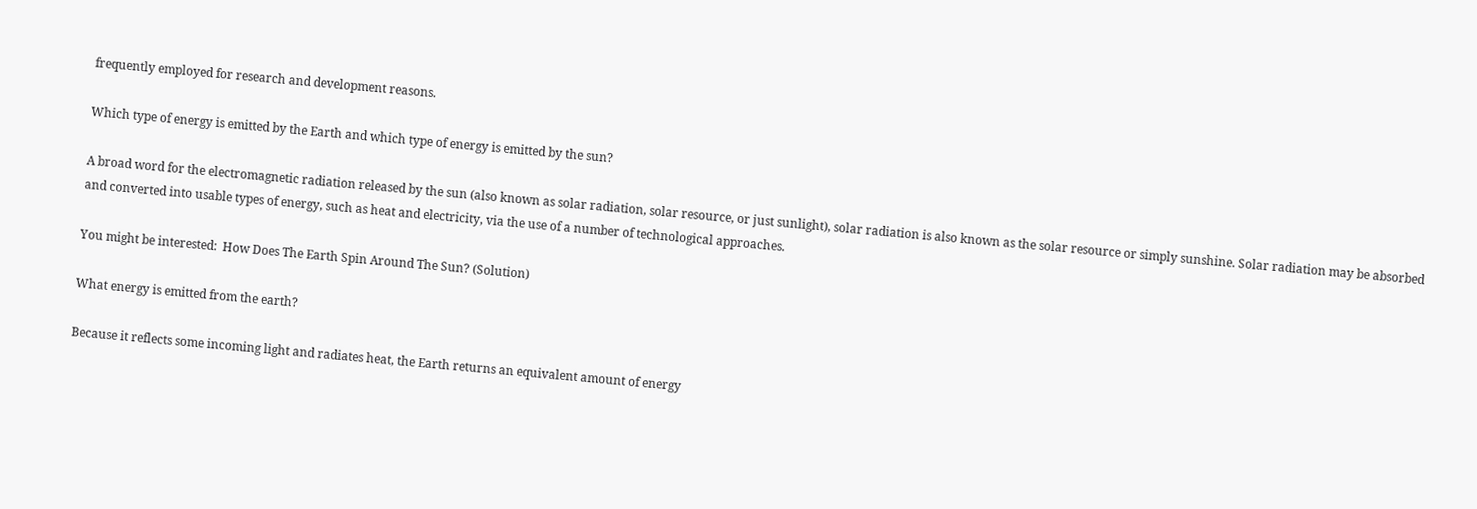frequently employed for research and development reasons.

Which type of energy is emitted by the Earth and which type of energy is emitted by the sun?

A broad word for the electromagnetic radiation released by the sun (also known as solar radiation, solar resource, or just sunlight), solar radiation is also known as the solar resource or simply sunshine. Solar radiation may be absorbed and converted into usable types of energy, such as heat and electricity, via the use of a number of technological approaches.

You might be interested:  How Does The Earth Spin Around The Sun? (Solution)

What energy is emitted from the earth?

Because it reflects some incoming light and radiates heat, the Earth returns an equivalent amount of energy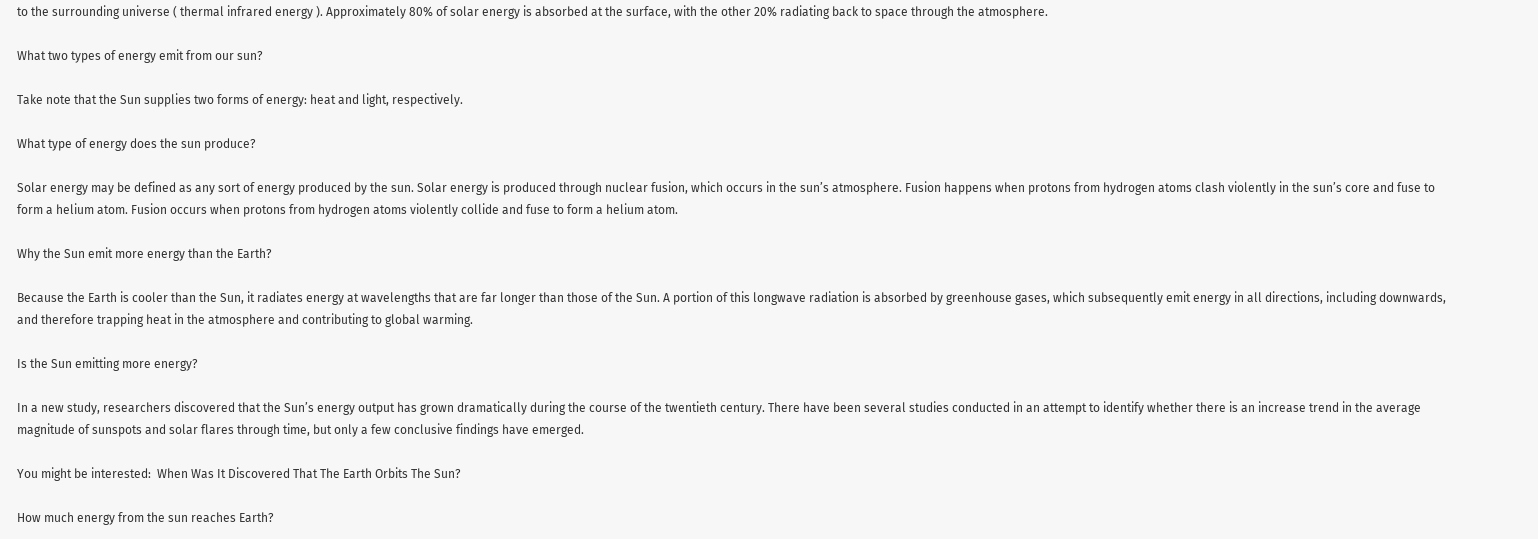to the surrounding universe ( thermal infrared energy ). Approximately 80% of solar energy is absorbed at the surface, with the other 20% radiating back to space through the atmosphere.

What two types of energy emit from our sun?

Take note that the Sun supplies two forms of energy: heat and light, respectively.

What type of energy does the sun produce?

Solar energy may be defined as any sort of energy produced by the sun. Solar energy is produced through nuclear fusion, which occurs in the sun’s atmosphere. Fusion happens when protons from hydrogen atoms clash violently in the sun’s core and fuse to form a helium atom. Fusion occurs when protons from hydrogen atoms violently collide and fuse to form a helium atom.

Why the Sun emit more energy than the Earth?

Because the Earth is cooler than the Sun, it radiates energy at wavelengths that are far longer than those of the Sun. A portion of this longwave radiation is absorbed by greenhouse gases, which subsequently emit energy in all directions, including downwards, and therefore trapping heat in the atmosphere and contributing to global warming.

Is the Sun emitting more energy?

In a new study, researchers discovered that the Sun’s energy output has grown dramatically during the course of the twentieth century. There have been several studies conducted in an attempt to identify whether there is an increase trend in the average magnitude of sunspots and solar flares through time, but only a few conclusive findings have emerged.

You might be interested:  When Was It Discovered That The Earth Orbits The Sun?

How much energy from the sun reaches Earth?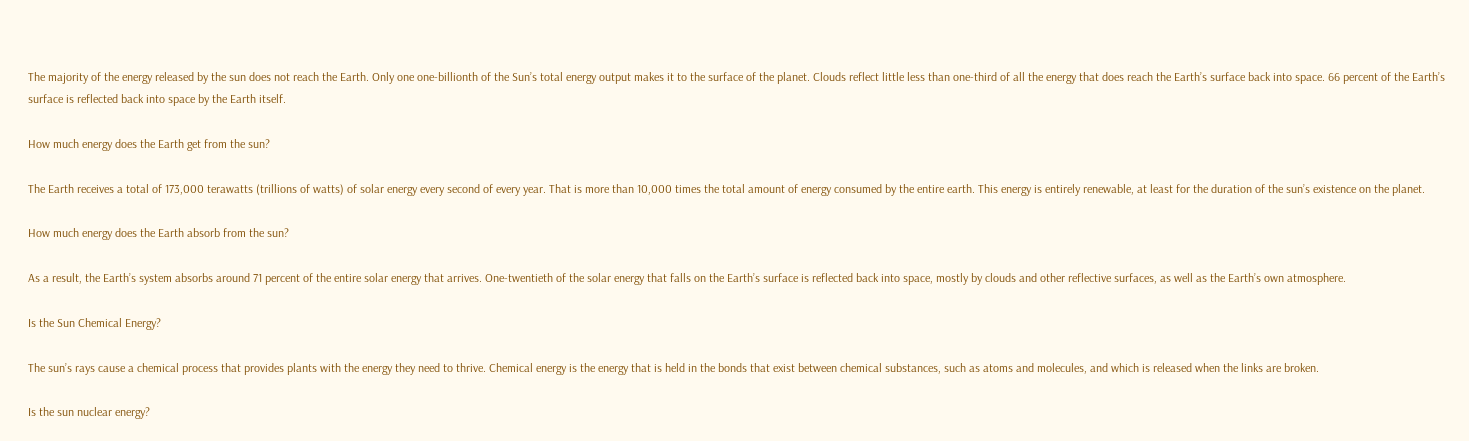The majority of the energy released by the sun does not reach the Earth. Only one one-billionth of the Sun’s total energy output makes it to the surface of the planet. Clouds reflect little less than one-third of all the energy that does reach the Earth’s surface back into space. 66 percent of the Earth’s surface is reflected back into space by the Earth itself.

How much energy does the Earth get from the sun?

The Earth receives a total of 173,000 terawatts (trillions of watts) of solar energy every second of every year. That is more than 10,000 times the total amount of energy consumed by the entire earth. This energy is entirely renewable, at least for the duration of the sun’s existence on the planet.

How much energy does the Earth absorb from the sun?

As a result, the Earth’s system absorbs around 71 percent of the entire solar energy that arrives. One-twentieth of the solar energy that falls on the Earth’s surface is reflected back into space, mostly by clouds and other reflective surfaces, as well as the Earth’s own atmosphere.

Is the Sun Chemical Energy?

The sun’s rays cause a chemical process that provides plants with the energy they need to thrive. Chemical energy is the energy that is held in the bonds that exist between chemical substances, such as atoms and molecules, and which is released when the links are broken.

Is the sun nuclear energy?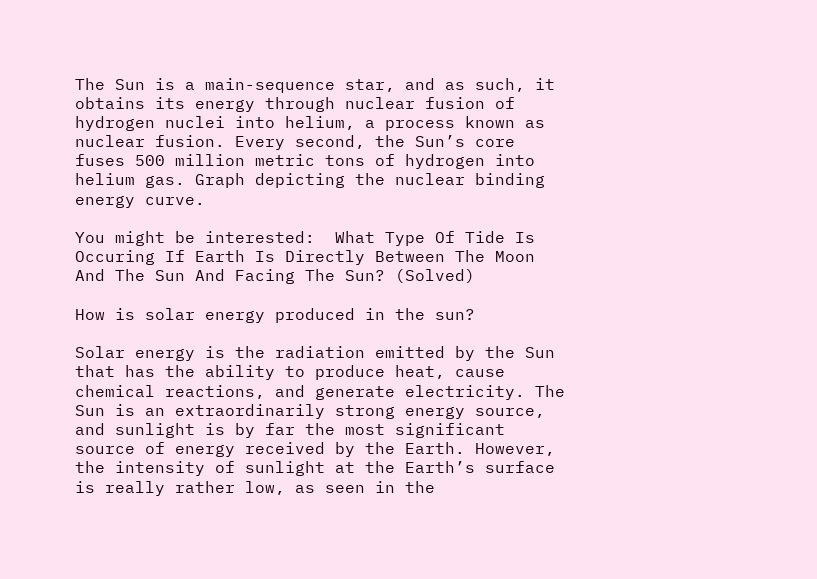The Sun is a main-sequence star, and as such, it obtains its energy through nuclear fusion of hydrogen nuclei into helium, a process known as nuclear fusion. Every second, the Sun’s core fuses 500 million metric tons of hydrogen into helium gas. Graph depicting the nuclear binding energy curve.

You might be interested:  What Type Of Tide Is Occuring If Earth Is Directly Between The Moon And The Sun And Facing The Sun? (Solved)

How is solar energy produced in the sun?

Solar energy is the radiation emitted by the Sun that has the ability to produce heat, cause chemical reactions, and generate electricity. The Sun is an extraordinarily strong energy source, and sunlight is by far the most significant source of energy received by the Earth. However, the intensity of sunlight at the Earth’s surface is really rather low, as seen in the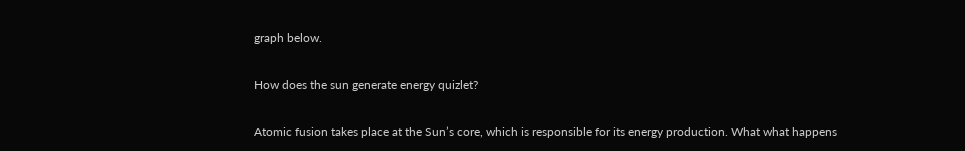graph below.

How does the sun generate energy quizlet?

Atomic fusion takes place at the Sun’s core, which is responsible for its energy production. What what happens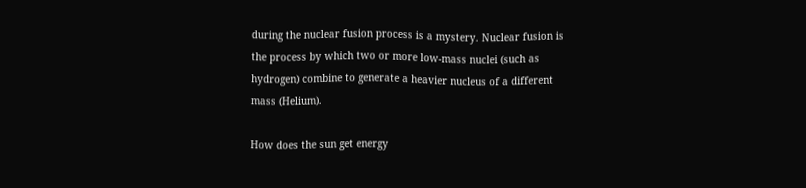during the nuclear fusion process is a mystery. Nuclear fusion is the process by which two or more low-mass nuclei (such as hydrogen) combine to generate a heavier nucleus of a different mass (Helium).

How does the sun get energy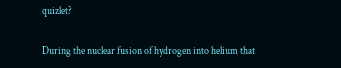quizlet?

During the nuclear fusion of hydrogen into helium that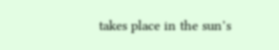takes place in the sun’s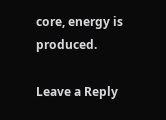core, energy is produced.

Leave a Reply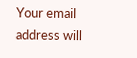Your email address will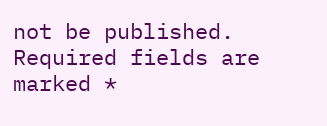not be published. Required fields are marked *